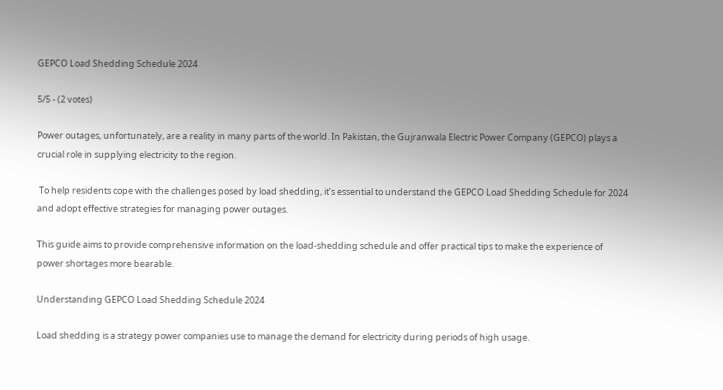GEPCO Load Shedding Schedule 2024

5/5 - (2 votes)

Power outages, unfortunately, are a reality in many parts of the world. In Pakistan, the Gujranwala Electric Power Company (GEPCO) plays a crucial role in supplying electricity to the region.

 To help residents cope with the challenges posed by load shedding, it’s essential to understand the GEPCO Load Shedding Schedule for 2024 and adopt effective strategies for managing power outages.

This guide aims to provide comprehensive information on the load-shedding schedule and offer practical tips to make the experience of power shortages more bearable.

Understanding GEPCO Load Shedding Schedule 2024

Load shedding is a strategy power companies use to manage the demand for electricity during periods of high usage.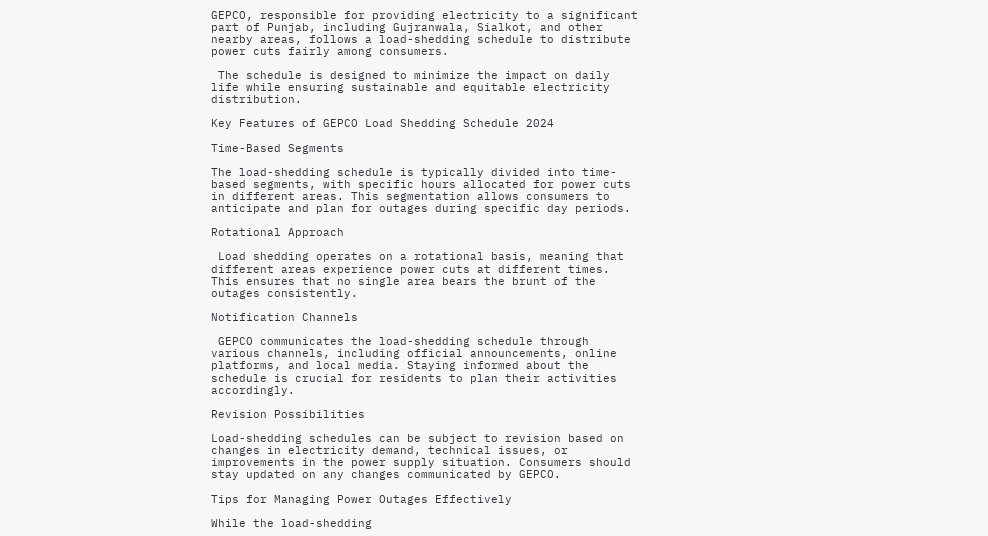GEPCO, responsible for providing electricity to a significant part of Punjab, including Gujranwala, Sialkot, and other nearby areas, follows a load-shedding schedule to distribute power cuts fairly among consumers.

 The schedule is designed to minimize the impact on daily life while ensuring sustainable and equitable electricity distribution.

Key Features of GEPCO Load Shedding Schedule 2024

Time-Based Segments

The load-shedding schedule is typically divided into time-based segments, with specific hours allocated for power cuts in different areas. This segmentation allows consumers to anticipate and plan for outages during specific day periods.

Rotational Approach

 Load shedding operates on a rotational basis, meaning that different areas experience power cuts at different times. This ensures that no single area bears the brunt of the outages consistently.

Notification Channels

 GEPCO communicates the load-shedding schedule through various channels, including official announcements, online platforms, and local media. Staying informed about the schedule is crucial for residents to plan their activities accordingly.

Revision Possibilities

Load-shedding schedules can be subject to revision based on changes in electricity demand, technical issues, or improvements in the power supply situation. Consumers should stay updated on any changes communicated by GEPCO.

Tips for Managing Power Outages Effectively

While the load-shedding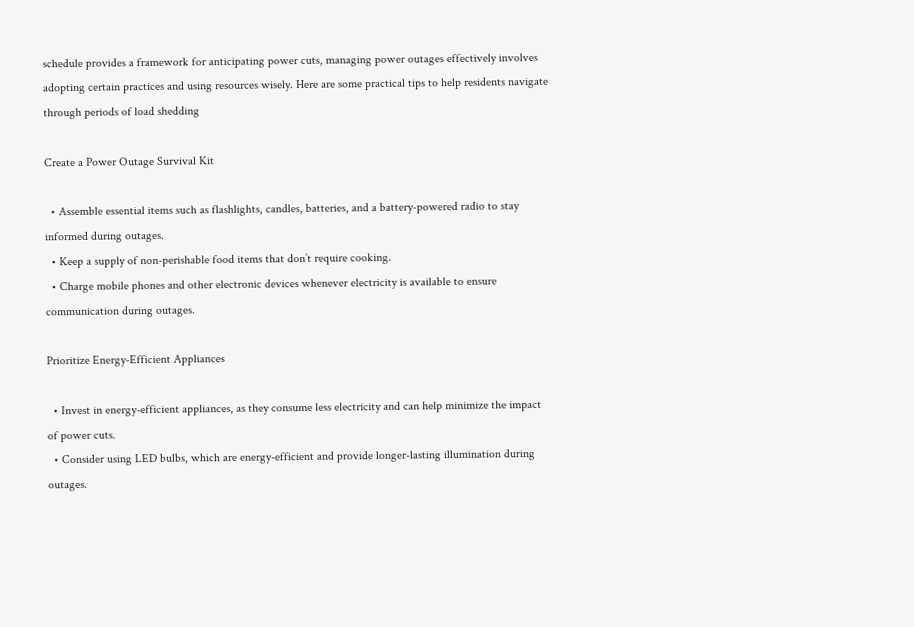schedule provides a framework for anticipating power cuts, managing power outages effectively involves adopting certain practices and using resources wisely. Here are some practical tips to help residents navigate through periods of load shedding

Create a Power Outage Survival Kit

  • Assemble essential items such as flashlights, candles, batteries, and a battery-powered radio to stay informed during outages.
  • Keep a supply of non-perishable food items that don’t require cooking.
  • Charge mobile phones and other electronic devices whenever electricity is available to ensure communication during outages.

Prioritize Energy-Efficient Appliances

  • Invest in energy-efficient appliances, as they consume less electricity and can help minimize the impact of power cuts.
  • Consider using LED bulbs, which are energy-efficient and provide longer-lasting illumination during outages.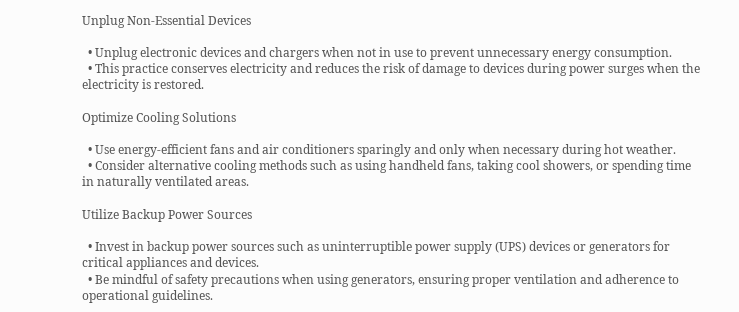Unplug Non-Essential Devices

  • Unplug electronic devices and chargers when not in use to prevent unnecessary energy consumption.
  • This practice conserves electricity and reduces the risk of damage to devices during power surges when the electricity is restored.

Optimize Cooling Solutions

  • Use energy-efficient fans and air conditioners sparingly and only when necessary during hot weather.
  • Consider alternative cooling methods such as using handheld fans, taking cool showers, or spending time in naturally ventilated areas.

Utilize Backup Power Sources

  • Invest in backup power sources such as uninterruptible power supply (UPS) devices or generators for critical appliances and devices.
  • Be mindful of safety precautions when using generators, ensuring proper ventilation and adherence to operational guidelines.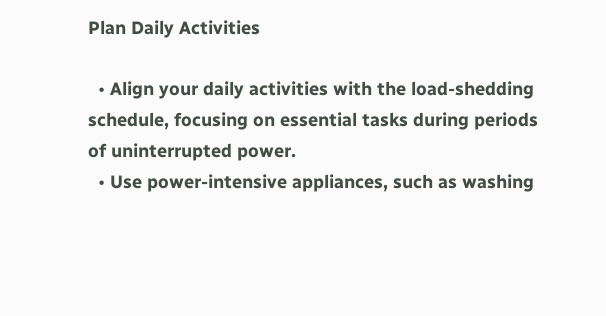Plan Daily Activities

  • Align your daily activities with the load-shedding schedule, focusing on essential tasks during periods of uninterrupted power.
  • Use power-intensive appliances, such as washing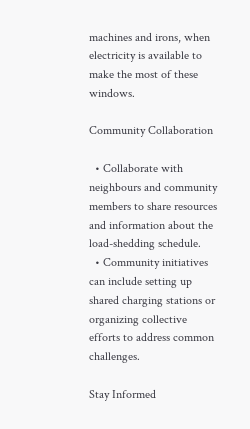machines and irons, when electricity is available to make the most of these windows.

Community Collaboration

  • Collaborate with neighbours and community members to share resources and information about the load-shedding schedule.
  • Community initiatives can include setting up shared charging stations or organizing collective efforts to address common challenges.

Stay Informed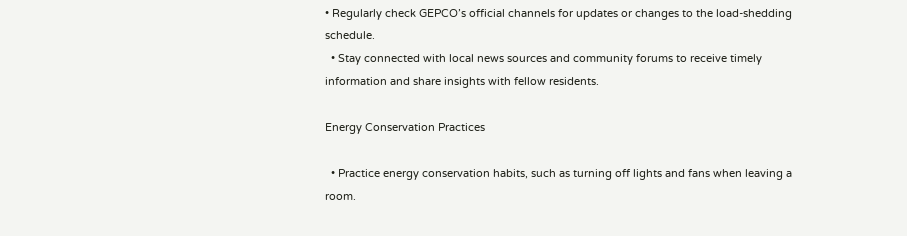• Regularly check GEPCO’s official channels for updates or changes to the load-shedding schedule.
  • Stay connected with local news sources and community forums to receive timely information and share insights with fellow residents.

Energy Conservation Practices

  • Practice energy conservation habits, such as turning off lights and fans when leaving a room.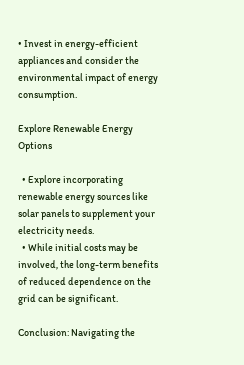• Invest in energy-efficient appliances and consider the environmental impact of energy consumption.

Explore Renewable Energy Options

  • Explore incorporating renewable energy sources like solar panels to supplement your electricity needs.
  • While initial costs may be involved, the long-term benefits of reduced dependence on the grid can be significant.

Conclusion: Navigating the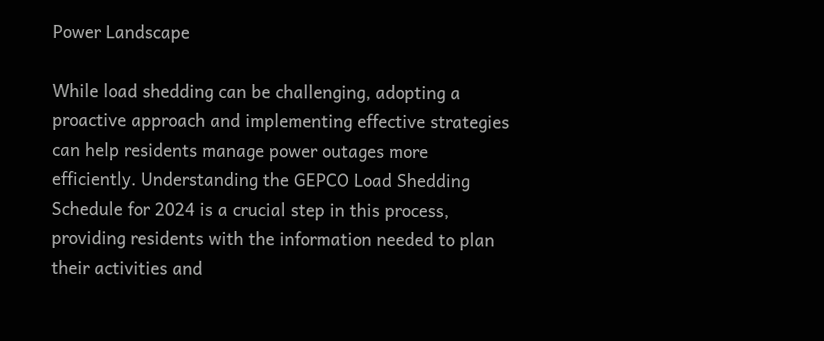Power Landscape

While load shedding can be challenging, adopting a proactive approach and implementing effective strategies can help residents manage power outages more efficiently. Understanding the GEPCO Load Shedding Schedule for 2024 is a crucial step in this process, providing residents with the information needed to plan their activities and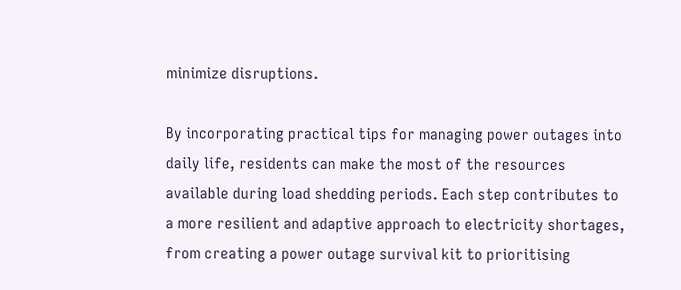minimize disruptions.

By incorporating practical tips for managing power outages into daily life, residents can make the most of the resources available during load shedding periods. Each step contributes to a more resilient and adaptive approach to electricity shortages, from creating a power outage survival kit to prioritising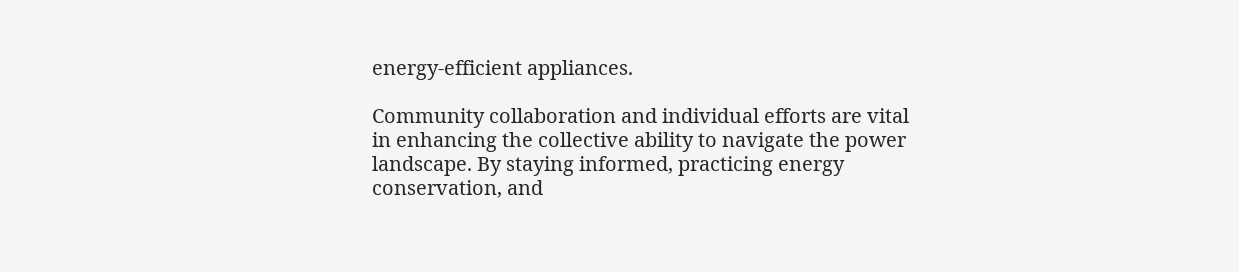energy-efficient appliances.

Community collaboration and individual efforts are vital in enhancing the collective ability to navigate the power landscape. By staying informed, practicing energy conservation, and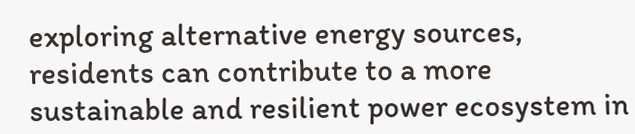exploring alternative energy sources, residents can contribute to a more sustainable and resilient power ecosystem in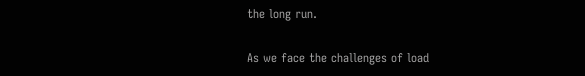the long run.

As we face the challenges of load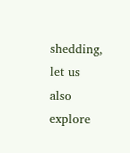shedding, let us also explore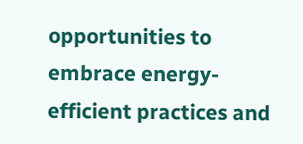opportunities to embrace energy-efficient practices and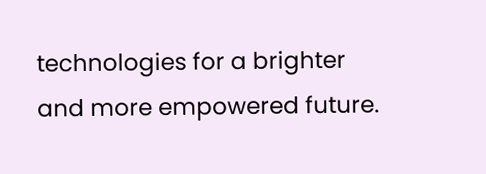technologies for a brighter and more empowered future.